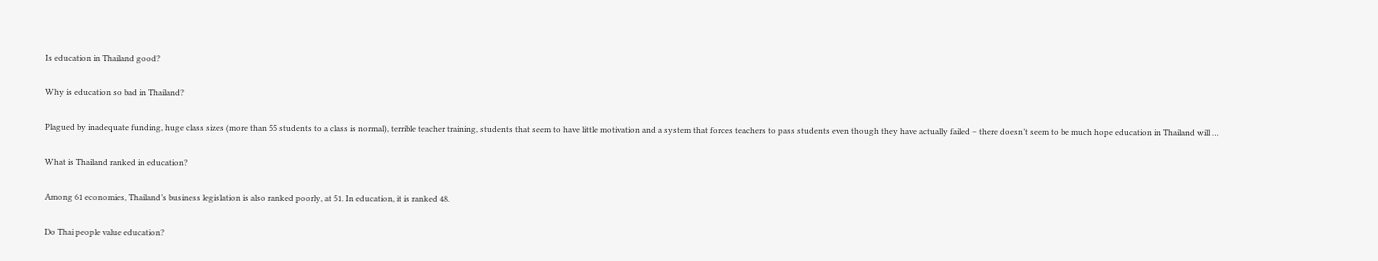Is education in Thailand good?

Why is education so bad in Thailand?

Plagued by inadequate funding, huge class sizes (more than 55 students to a class is normal), terrible teacher training, students that seem to have little motivation and a system that forces teachers to pass students even though they have actually failed – there doesn’t seem to be much hope education in Thailand will …

What is Thailand ranked in education?

Among 61 economies, Thailand’s business legislation is also ranked poorly, at 51. In education, it is ranked 48.

Do Thai people value education?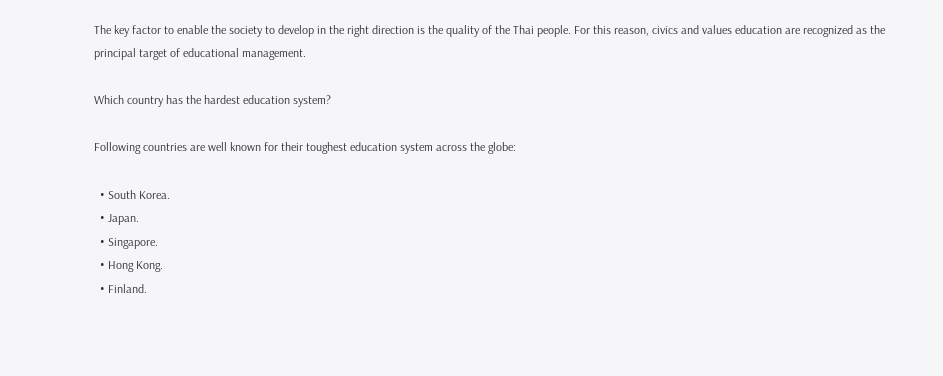The key factor to enable the society to develop in the right direction is the quality of the Thai people. For this reason, civics and values education are recognized as the principal target of educational management.

Which country has the hardest education system?

Following countries are well known for their toughest education system across the globe:

  • South Korea.
  • Japan.
  • Singapore.
  • Hong Kong.
  • Finland.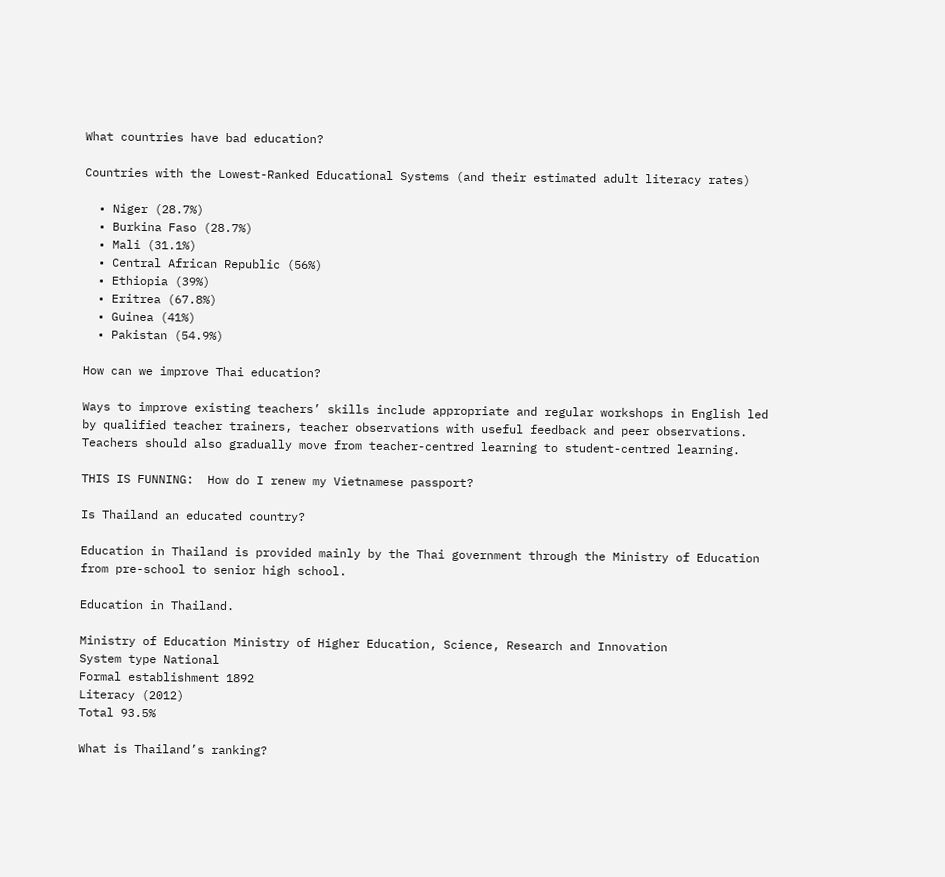What countries have bad education?

Countries with the Lowest-Ranked Educational Systems (and their estimated adult literacy rates)

  • Niger (28.7%)
  • Burkina Faso (28.7%)
  • Mali (31.1%)
  • Central African Republic (56%)
  • Ethiopia (39%)
  • Eritrea (67.8%)
  • Guinea (41%)
  • Pakistan (54.9%)

How can we improve Thai education?

Ways to improve existing teachers’ skills include appropriate and regular workshops in English led by qualified teacher trainers, teacher observations with useful feedback and peer observations. Teachers should also gradually move from teacher-centred learning to student-centred learning.

THIS IS FUNNING:  How do I renew my Vietnamese passport?

Is Thailand an educated country?

Education in Thailand is provided mainly by the Thai government through the Ministry of Education from pre-school to senior high school.

Education in Thailand.

Ministry of Education Ministry of Higher Education, Science, Research and Innovation
System type National
Formal establishment 1892
Literacy (2012)
Total 93.5%

What is Thailand’s ranking?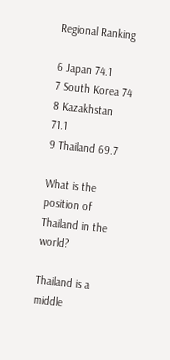Regional Ranking

6 Japan 74.1
7 South Korea 74
8 Kazakhstan 71.1
9 Thailand 69.7

What is the position of Thailand in the world?

Thailand is a middle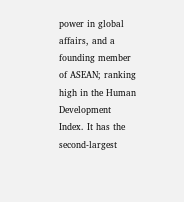power in global affairs, and a founding member of ASEAN; ranking high in the Human Development Index. It has the second-largest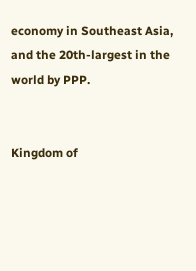economy in Southeast Asia, and the 20th-largest in the world by PPP.


Kingdom of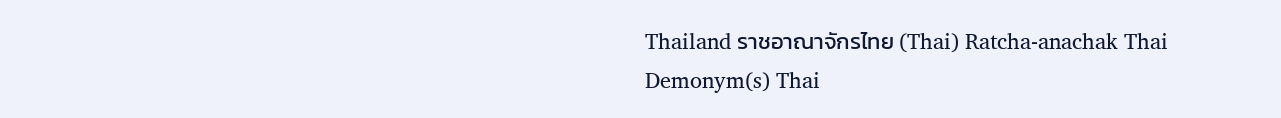Thailand ราชอาณาจักรไทย (Thai) Ratcha-anachak Thai
Demonym(s) Thai